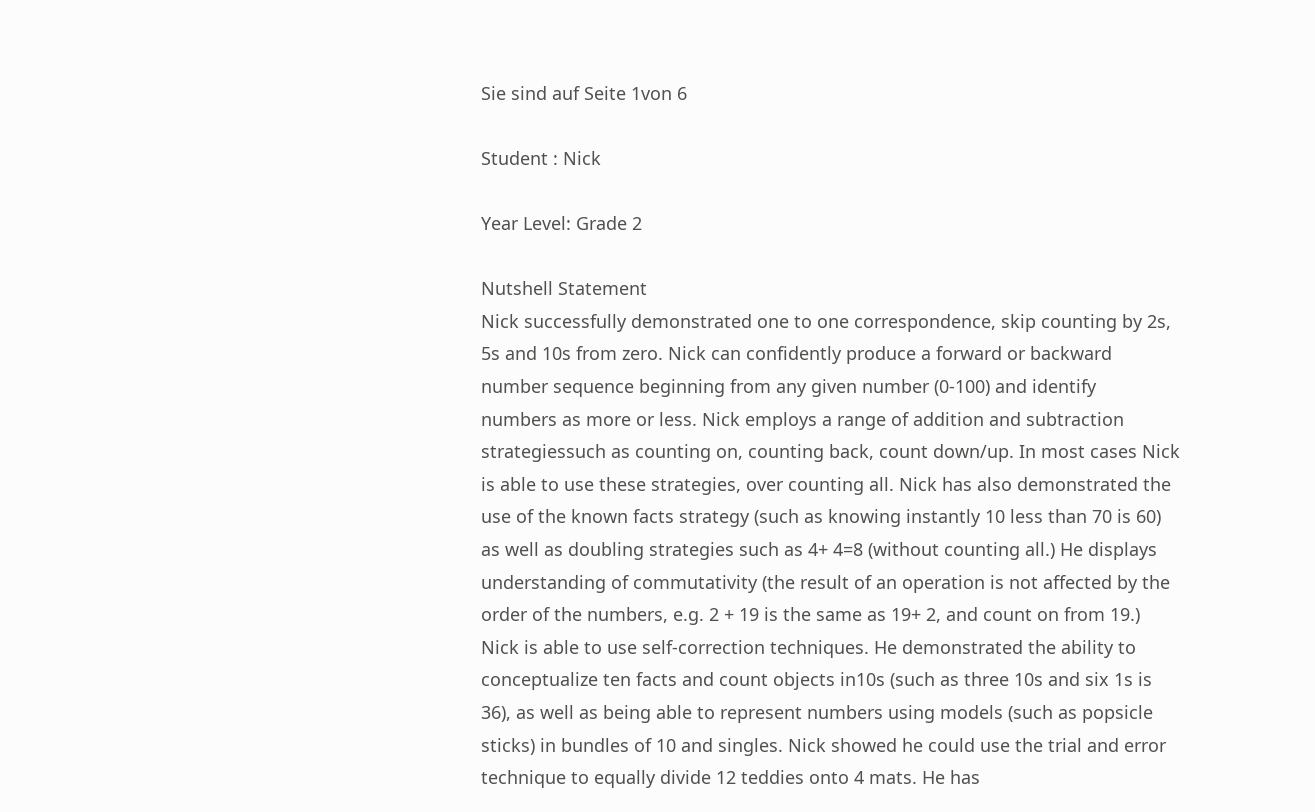Sie sind auf Seite 1von 6

Student : Nick

Year Level: Grade 2

Nutshell Statement
Nick successfully demonstrated one to one correspondence, skip counting by 2s,
5s and 10s from zero. Nick can confidently produce a forward or backward
number sequence beginning from any given number (0-100) and identify
numbers as more or less. Nick employs a range of addition and subtraction
strategiessuch as counting on, counting back, count down/up. In most cases Nick
is able to use these strategies, over counting all. Nick has also demonstrated the
use of the known facts strategy (such as knowing instantly 10 less than 70 is 60)
as well as doubling strategies such as 4+ 4=8 (without counting all.) He displays
understanding of commutativity (the result of an operation is not affected by the
order of the numbers, e.g. 2 + 19 is the same as 19+ 2, and count on from 19.)
Nick is able to use self-correction techniques. He demonstrated the ability to
conceptualize ten facts and count objects in10s (such as three 10s and six 1s is
36), as well as being able to represent numbers using models (such as popsicle
sticks) in bundles of 10 and singles. Nick showed he could use the trial and error
technique to equally divide 12 teddies onto 4 mats. He has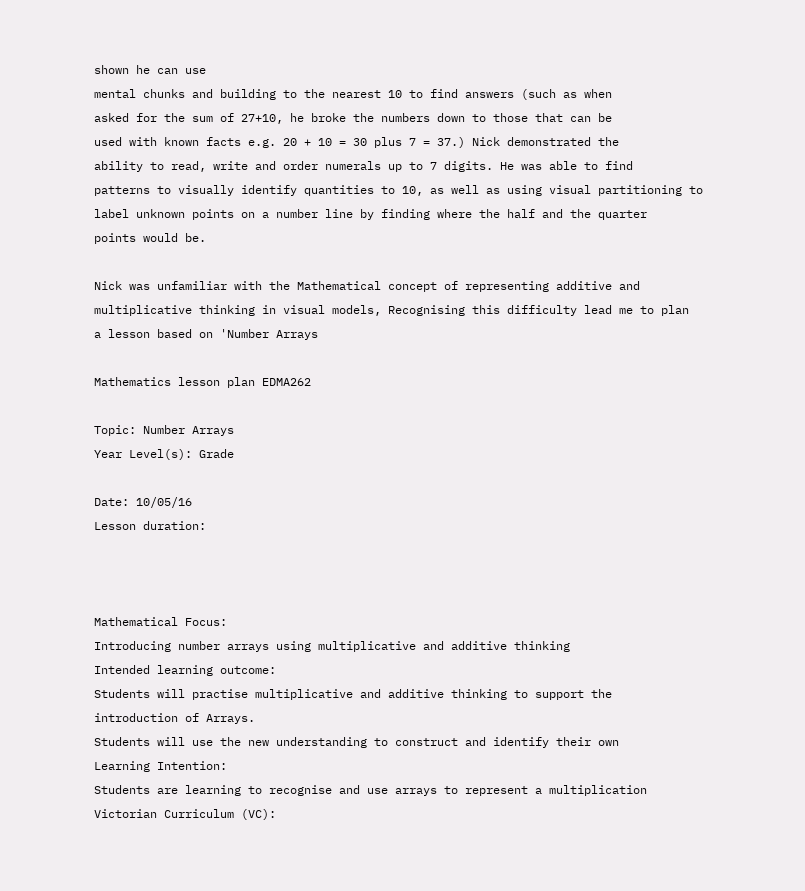shown he can use
mental chunks and building to the nearest 10 to find answers (such as when
asked for the sum of 27+10, he broke the numbers down to those that can be
used with known facts e.g. 20 + 10 = 30 plus 7 = 37.) Nick demonstrated the
ability to read, write and order numerals up to 7 digits. He was able to find
patterns to visually identify quantities to 10, as well as using visual partitioning to
label unknown points on a number line by finding where the half and the quarter
points would be.

Nick was unfamiliar with the Mathematical concept of representing additive and
multiplicative thinking in visual models, Recognising this difficulty lead me to plan
a lesson based on 'Number Arrays

Mathematics lesson plan EDMA262

Topic: Number Arrays
Year Level(s): Grade

Date: 10/05/16
Lesson duration:



Mathematical Focus:
Introducing number arrays using multiplicative and additive thinking
Intended learning outcome:
Students will practise multiplicative and additive thinking to support the
introduction of Arrays.
Students will use the new understanding to construct and identify their own
Learning Intention:
Students are learning to recognise and use arrays to represent a multiplication
Victorian Curriculum (VC):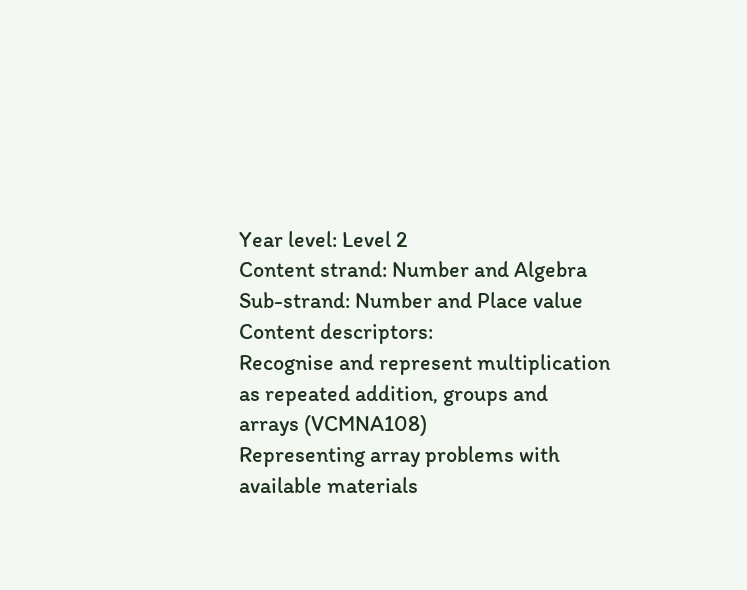Year level: Level 2
Content strand: Number and Algebra
Sub-strand: Number and Place value
Content descriptors:
Recognise and represent multiplication
as repeated addition, groups and
arrays (VCMNA108)
Representing array problems with
available materials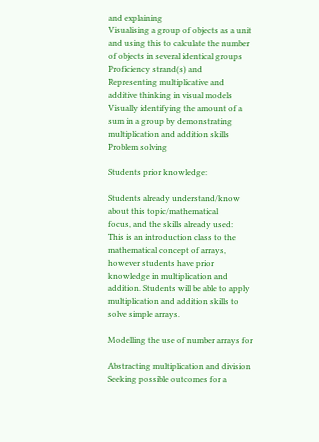and explaining
Visualising a group of objects as a unit
and using this to calculate the number
of objects in several identical groups
Proficiency strand(s) and
Representing multiplicative and
additive thinking in visual models
Visually identifying the amount of a
sum in a group by demonstrating
multiplication and addition skills
Problem solving

Students prior knowledge:

Students already understand/know
about this topic/mathematical
focus, and the skills already used:
This is an introduction class to the
mathematical concept of arrays,
however students have prior
knowledge in multiplication and
addition. Students will be able to apply
multiplication and addition skills to
solve simple arrays.

Modelling the use of number arrays for

Abstracting multiplication and division
Seeking possible outcomes for a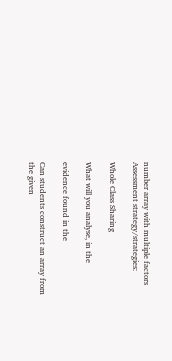number array with multiple factors
Assessment strategy/strategies:

Whole Class Sharing

What will you analyse, in the

evidence found in the

Can students construct an array from
the given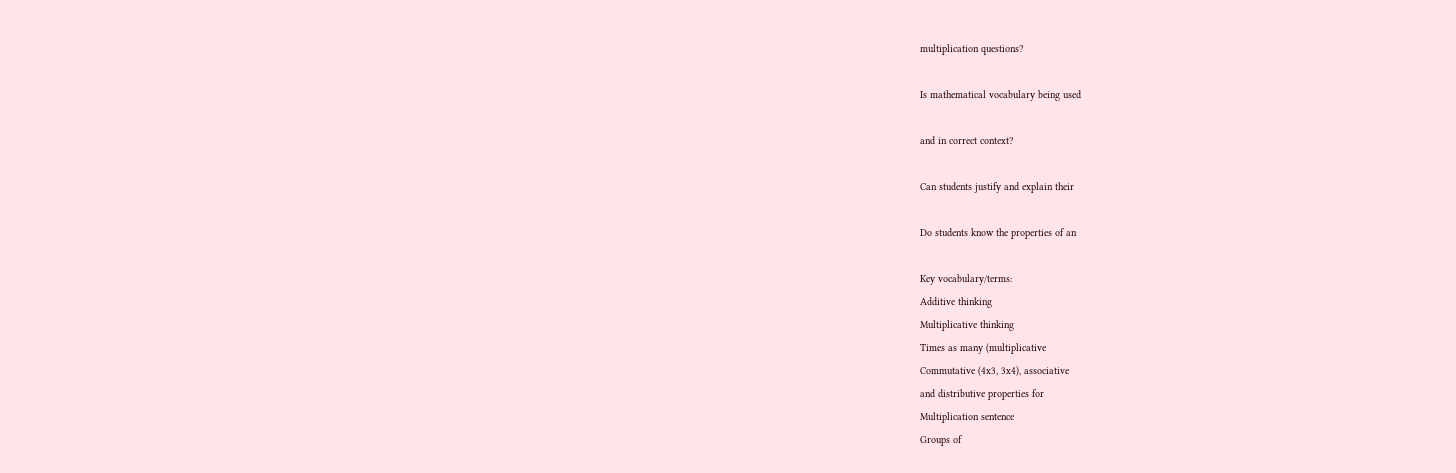multiplication questions?

Is mathematical vocabulary being used

and in correct context?

Can students justify and explain their

Do students know the properties of an

Key vocabulary/terms:
Additive thinking
Multiplicative thinking
Times as many (multiplicative
Commutative (4x3, 3x4), associative
and distributive properties for
Multiplication sentence
Groups of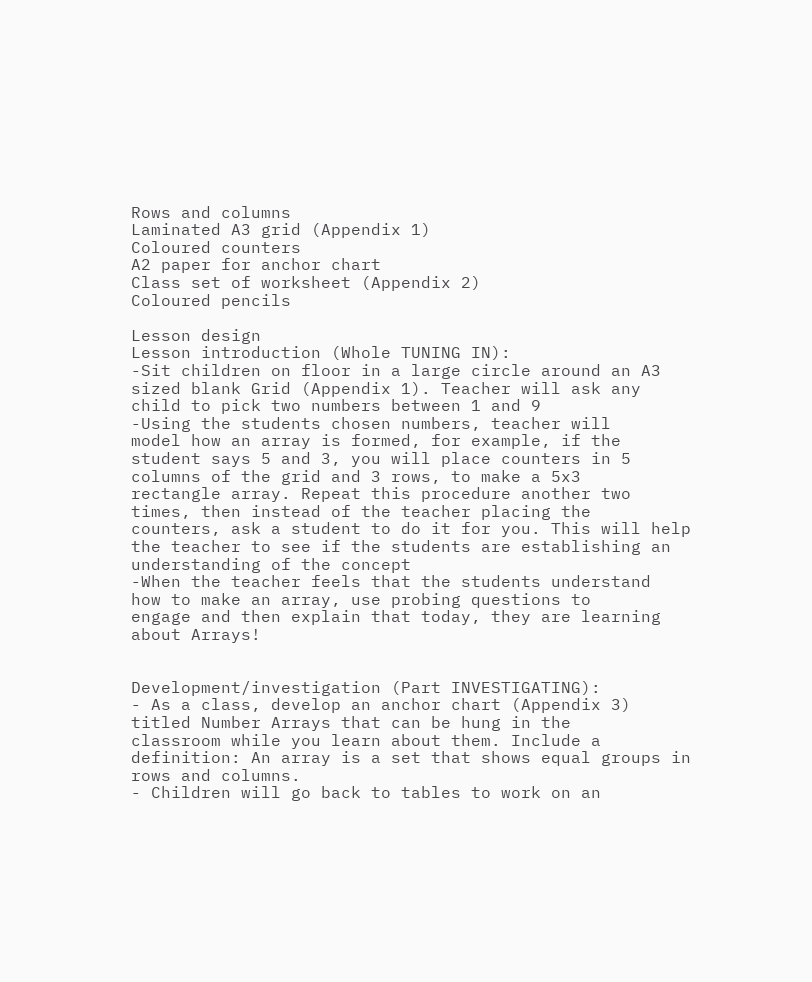Rows and columns
Laminated A3 grid (Appendix 1)
Coloured counters
A2 paper for anchor chart
Class set of worksheet (Appendix 2)
Coloured pencils

Lesson design
Lesson introduction (Whole TUNING IN):
-Sit children on floor in a large circle around an A3
sized blank Grid (Appendix 1). Teacher will ask any
child to pick two numbers between 1 and 9
-Using the students chosen numbers, teacher will
model how an array is formed, for example, if the
student says 5 and 3, you will place counters in 5
columns of the grid and 3 rows, to make a 5x3
rectangle array. Repeat this procedure another two
times, then instead of the teacher placing the
counters, ask a student to do it for you. This will help
the teacher to see if the students are establishing an
understanding of the concept
-When the teacher feels that the students understand
how to make an array, use probing questions to
engage and then explain that today, they are learning
about Arrays!


Development/investigation (Part INVESTIGATING):
- As a class, develop an anchor chart (Appendix 3)
titled Number Arrays that can be hung in the
classroom while you learn about them. Include a
definition: An array is a set that shows equal groups in
rows and columns.
- Children will go back to tables to work on an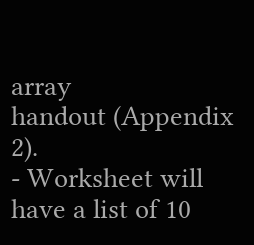array
handout (Appendix 2).
- Worksheet will have a list of 10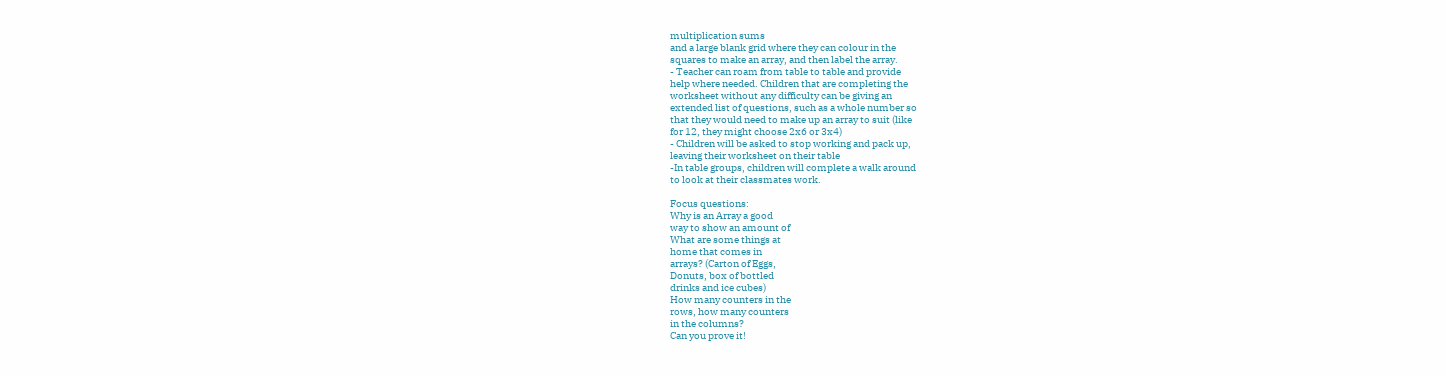multiplication sums
and a large blank grid where they can colour in the
squares to make an array, and then label the array.
- Teacher can roam from table to table and provide
help where needed. Children that are completing the
worksheet without any difficulty can be giving an
extended list of questions, such as a whole number so
that they would need to make up an array to suit (like
for 12, they might choose 2x6 or 3x4)
- Children will be asked to stop working and pack up,
leaving their worksheet on their table
-In table groups, children will complete a walk around
to look at their classmates work.

Focus questions:
Why is an Array a good
way to show an amount of
What are some things at
home that comes in
arrays? (Carton of Eggs,
Donuts, box of bottled
drinks and ice cubes)
How many counters in the
rows, how many counters
in the columns?
Can you prove it!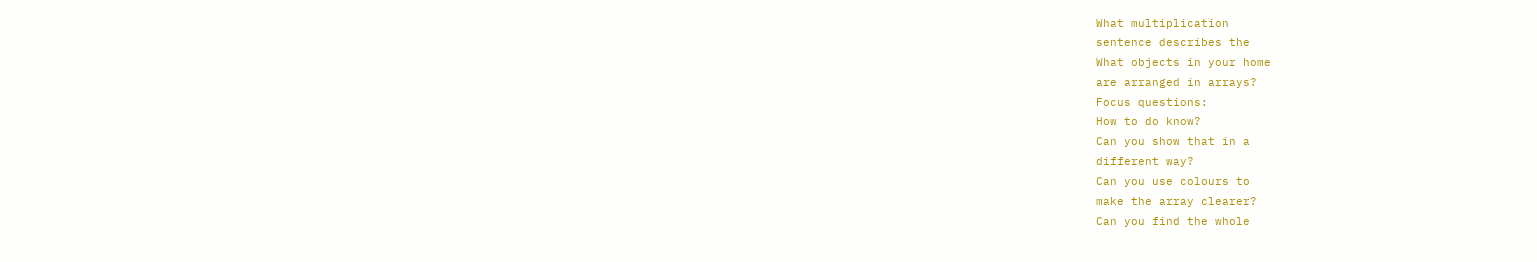What multiplication
sentence describes the
What objects in your home
are arranged in arrays?
Focus questions:
How to do know?
Can you show that in a
different way?
Can you use colours to
make the array clearer?
Can you find the whole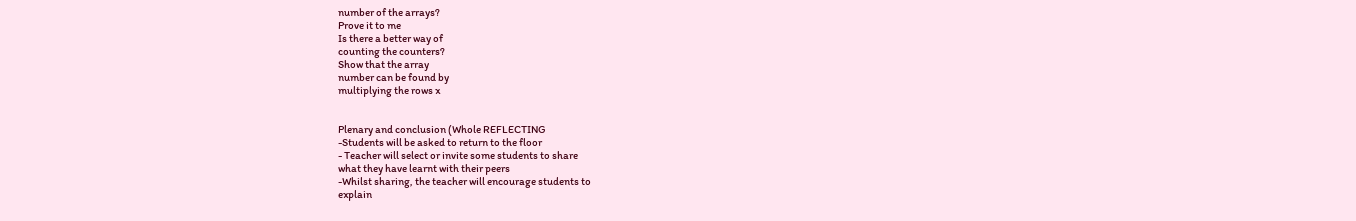number of the arrays?
Prove it to me
Is there a better way of
counting the counters?
Show that the array
number can be found by
multiplying the rows x


Plenary and conclusion (Whole REFLECTING
-Students will be asked to return to the floor
- Teacher will select or invite some students to share
what they have learnt with their peers
-Whilst sharing, the teacher will encourage students to
explain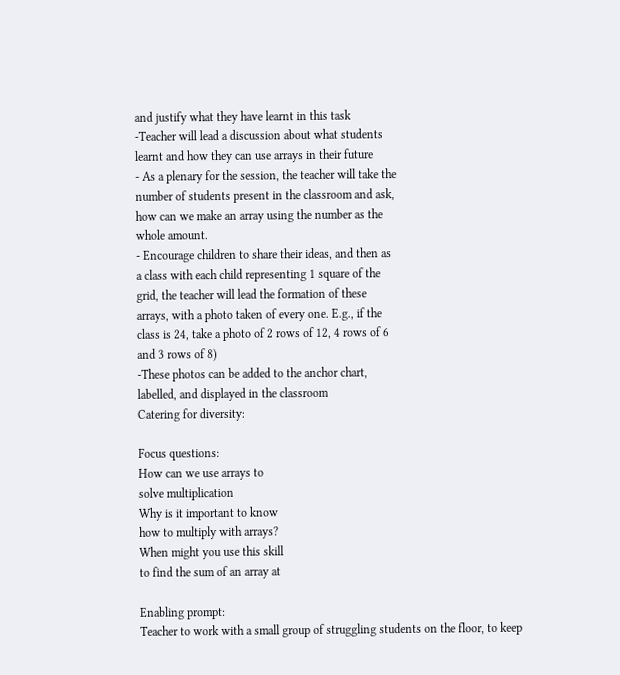and justify what they have learnt in this task
-Teacher will lead a discussion about what students
learnt and how they can use arrays in their future
- As a plenary for the session, the teacher will take the
number of students present in the classroom and ask,
how can we make an array using the number as the
whole amount.
- Encourage children to share their ideas, and then as
a class with each child representing 1 square of the
grid, the teacher will lead the formation of these
arrays, with a photo taken of every one. E.g., if the
class is 24, take a photo of 2 rows of 12, 4 rows of 6
and 3 rows of 8)
-These photos can be added to the anchor chart,
labelled, and displayed in the classroom
Catering for diversity:

Focus questions:
How can we use arrays to
solve multiplication
Why is it important to know
how to multiply with arrays?
When might you use this skill
to find the sum of an array at

Enabling prompt:
Teacher to work with a small group of struggling students on the floor, to keep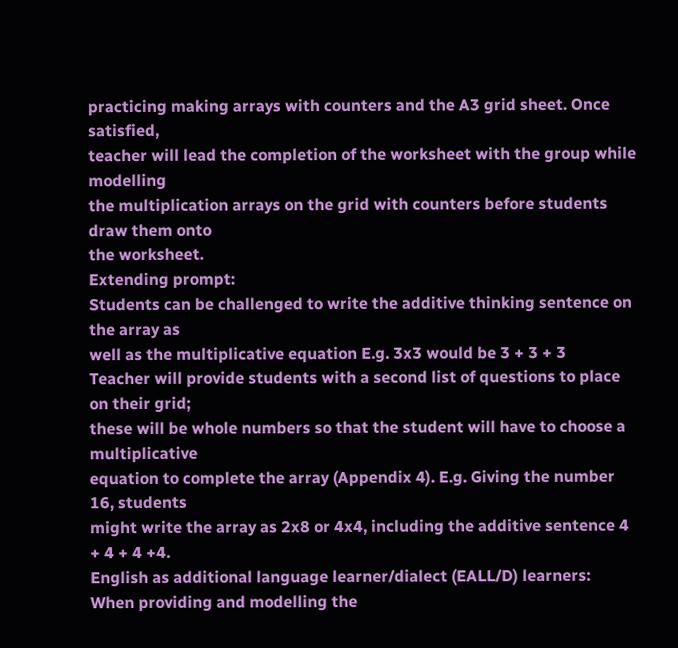practicing making arrays with counters and the A3 grid sheet. Once satisfied,
teacher will lead the completion of the worksheet with the group while modelling
the multiplication arrays on the grid with counters before students draw them onto
the worksheet.
Extending prompt:
Students can be challenged to write the additive thinking sentence on the array as
well as the multiplicative equation E.g. 3x3 would be 3 + 3 + 3
Teacher will provide students with a second list of questions to place on their grid;
these will be whole numbers so that the student will have to choose a multiplicative
equation to complete the array (Appendix 4). E.g. Giving the number 16, students
might write the array as 2x8 or 4x4, including the additive sentence 4 + 4 + 4 +4.
English as additional language learner/dialect (EALL/D) learners:
When providing and modelling the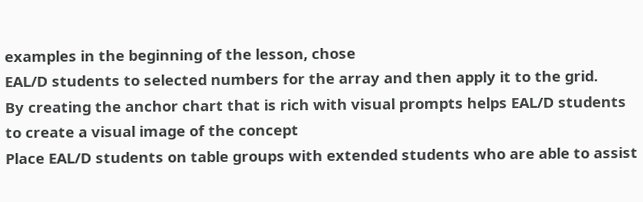examples in the beginning of the lesson, chose
EAL/D students to selected numbers for the array and then apply it to the grid.
By creating the anchor chart that is rich with visual prompts helps EAL/D students
to create a visual image of the concept
Place EAL/D students on table groups with extended students who are able to assist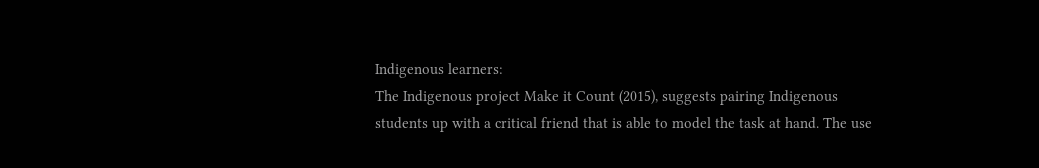Indigenous learners:
The Indigenous project Make it Count (2015), suggests pairing Indigenous
students up with a critical friend that is able to model the task at hand. The use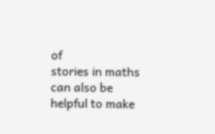of
stories in maths can also be helpful to make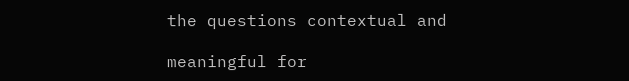the questions contextual and

meaningful for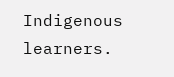Indigenous learners.